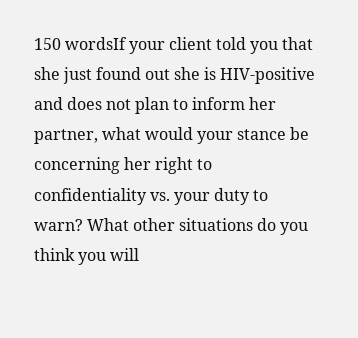150 wordsIf your client told you that she just found out she is HIV-positive and does not plan to inform her partner, what would your stance be concerning her right to confidentiality vs. your duty to warn? What other situations do you think you will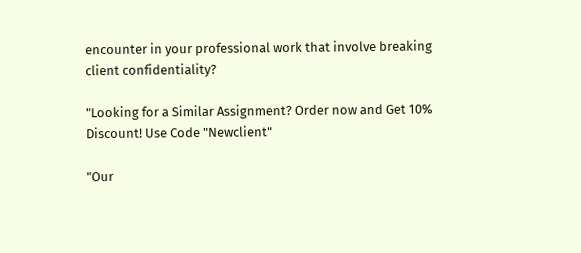encounter in your professional work that involve breaking client confidentiality?

"Looking for a Similar Assignment? Order now and Get 10% Discount! Use Code "Newclient"

"Our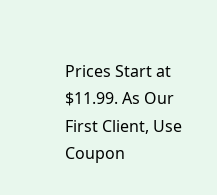Prices Start at $11.99. As Our First Client, Use Coupon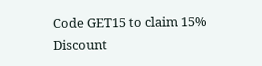Code GET15 to claim 15% Discount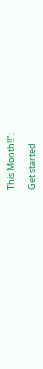This Month!!":

Get started